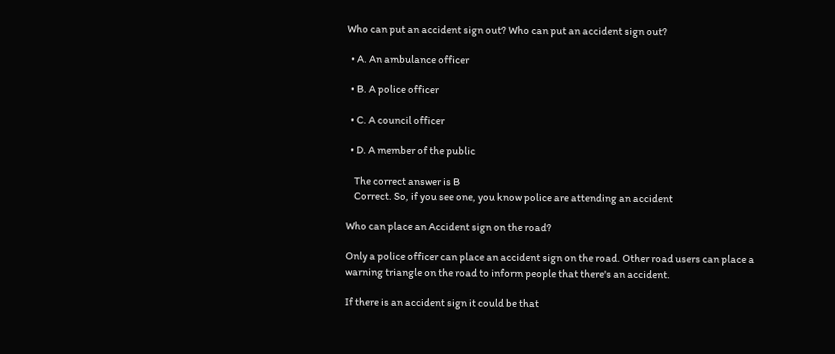Who can put an accident sign out? Who can put an accident sign out?

  • A. An ambulance officer

  • B. A police officer

  • C. A council officer

  • D. A member of the public

    The correct answer is B
    Correct. So, if you see one, you know police are attending an accident

Who can place an Accident sign on the road?

Only a police officer can place an accident sign on the road. Other road users can place a warning triangle on the road to inform people that there's an accident.

If there is an accident sign it could be that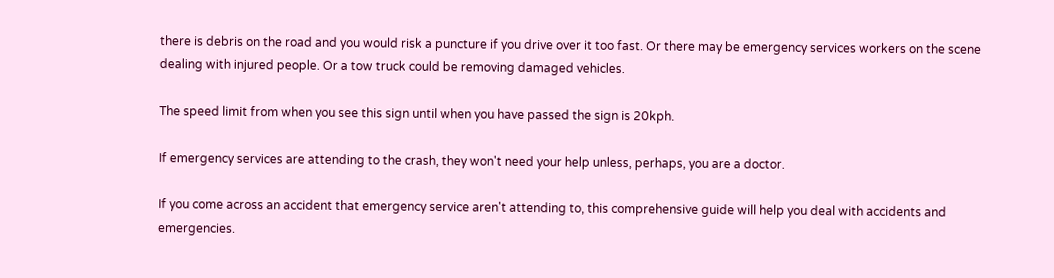there is debris on the road and you would risk a puncture if you drive over it too fast. Or there may be emergency services workers on the scene dealing with injured people. Or a tow truck could be removing damaged vehicles.

The speed limit from when you see this sign until when you have passed the sign is 20kph.

If emergency services are attending to the crash, they won't need your help unless, perhaps, you are a doctor.

If you come across an accident that emergency service aren't attending to, this comprehensive guide will help you deal with accidents and emergencies.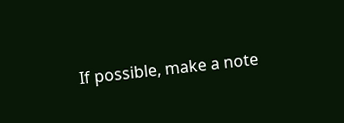If possible, make a note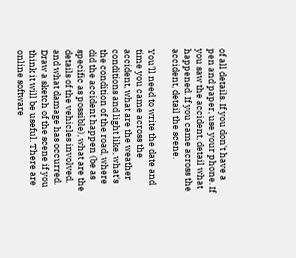of all details. If you don't have a pen and paper, use your phone. If you saw the accident, detail what happened. If you came across the accident, detail the scene.

You'll need to write the date and time you came across the accident, what are the weather conditions and light like, what's the condition of the road, where did the accident happen (be as specific as possible), what are the details of the vehicles involved, and what damage has occurred. Draw a sketch of the scene if you think it will be useful. There are online software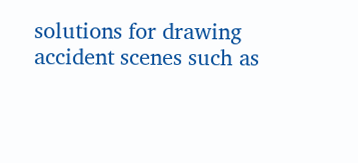solutions for drawing accident scenes such as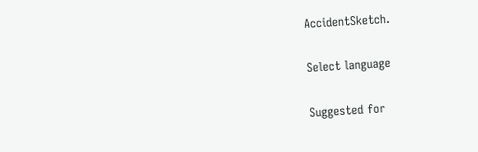AccidentSketch.

Select language

Suggested for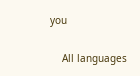you

    All languages